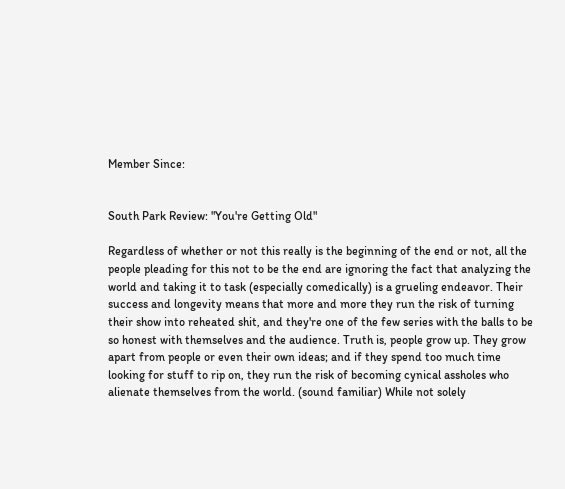Member Since:


South Park Review: "You're Getting Old"

Regardless of whether or not this really is the beginning of the end or not, all the people pleading for this not to be the end are ignoring the fact that analyzing the world and taking it to task (especially comedically) is a grueling endeavor. Their success and longevity means that more and more they run the risk of turning their show into reheated shit, and they're one of the few series with the balls to be so honest with themselves and the audience. Truth is, people grow up. They grow apart from people or even their own ideas; and if they spend too much time looking for stuff to rip on, they run the risk of becoming cynical assholes who alienate themselves from the world. (sound familiar) While not solely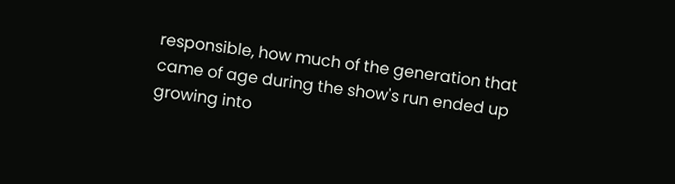responsible, how much of the generation that came of age during the show's run ended up growing into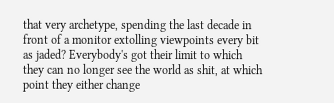that very archetype, spending the last decade in front of a monitor extolling viewpoints every bit as jaded? Everybody's got their limit to which they can no longer see the world as shit, at which point they either change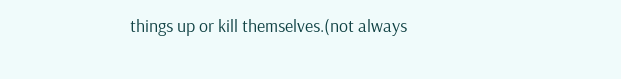things up or kill themselves.(not always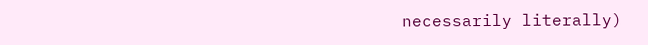necessarily literally)